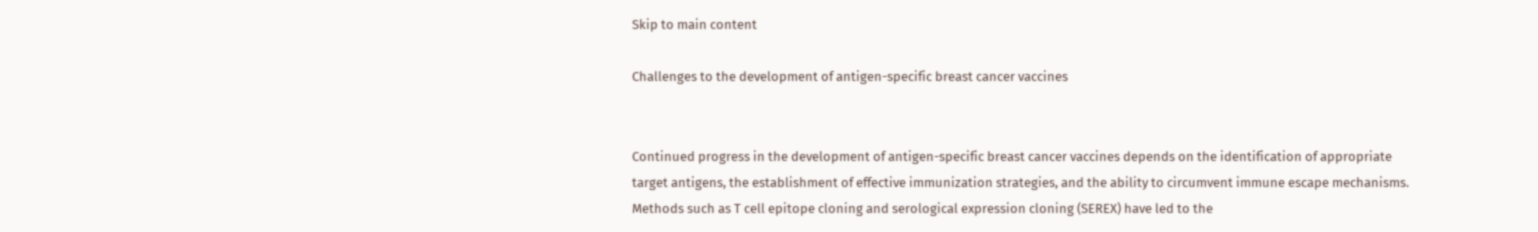Skip to main content

Challenges to the development of antigen-specific breast cancer vaccines


Continued progress in the development of antigen-specific breast cancer vaccines depends on the identification of appropriate target antigens, the establishment of effective immunization strategies, and the ability to circumvent immune escape mechanisms. Methods such as T cell epitope cloning and serological expression cloning (SEREX) have led to the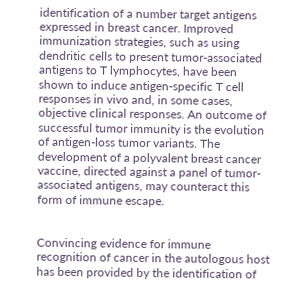identification of a number target antigens expressed in breast cancer. Improved immunization strategies, such as using dendritic cells to present tumor-associated antigens to T lymphocytes, have been shown to induce antigen-specific T cell responses in vivo and, in some cases, objective clinical responses. An outcome of successful tumor immunity is the evolution of antigen-loss tumor variants. The development of a polyvalent breast cancer vaccine, directed against a panel of tumor-associated antigens, may counteract this form of immune escape.


Convincing evidence for immune recognition of cancer in the autologous host has been provided by the identification of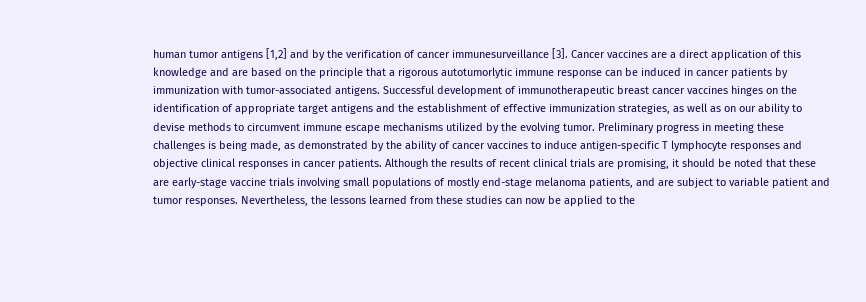human tumor antigens [1,2] and by the verification of cancer immunesurveillance [3]. Cancer vaccines are a direct application of this knowledge and are based on the principle that a rigorous autotumorlytic immune response can be induced in cancer patients by immunization with tumor-associated antigens. Successful development of immunotherapeutic breast cancer vaccines hinges on the identification of appropriate target antigens and the establishment of effective immunization strategies, as well as on our ability to devise methods to circumvent immune escape mechanisms utilized by the evolving tumor. Preliminary progress in meeting these challenges is being made, as demonstrated by the ability of cancer vaccines to induce antigen-specific T lymphocyte responses and objective clinical responses in cancer patients. Although the results of recent clinical trials are promising, it should be noted that these are early-stage vaccine trials involving small populations of mostly end-stage melanoma patients, and are subject to variable patient and tumor responses. Nevertheless, the lessons learned from these studies can now be applied to the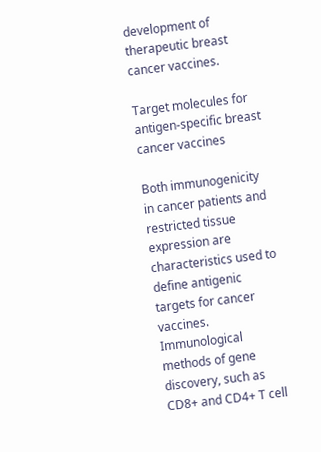development of therapeutic breast cancer vaccines.

Target molecules for antigen-specific breast cancer vaccines

Both immunogenicity in cancer patients and restricted tissue expression are characteristics used to define antigenic targets for cancer vaccines. Immunological methods of gene discovery, such as CD8+ and CD4+ T cell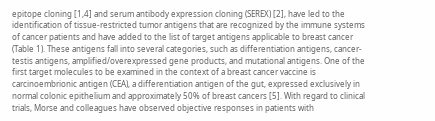epitope cloning [1,4] and serum antibody expression cloning (SEREX) [2], have led to the identification of tissue-restricted tumor antigens that are recognized by the immune systems of cancer patients and have added to the list of target antigens applicable to breast cancer (Table 1). These antigens fall into several categories, such as differentiation antigens, cancer-testis antigens, amplified/overexpressed gene products, and mutational antigens. One of the first target molecules to be examined in the context of a breast cancer vaccine is carcinoembrionic antigen (CEA), a differentiation antigen of the gut, expressed exclusively in normal colonic epithelium and approximately 50% of breast cancers [5]. With regard to clinical trials, Morse and colleagues have observed objective responses in patients with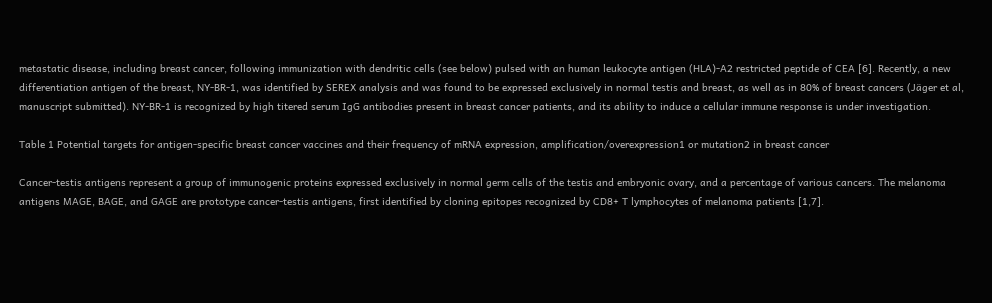metastatic disease, including breast cancer, following immunization with dendritic cells (see below) pulsed with an human leukocyte antigen (HLA)-A2 restricted peptide of CEA [6]. Recently, a new differentiation antigen of the breast, NY-BR-1, was identified by SEREX analysis and was found to be expressed exclusively in normal testis and breast, as well as in 80% of breast cancers (Jäger et al, manuscript submitted). NY-BR-1 is recognized by high titered serum IgG antibodies present in breast cancer patients, and its ability to induce a cellular immune response is under investigation.

Table 1 Potential targets for antigen-specific breast cancer vaccines and their frequency of mRNA expression, amplification/overexpression1 or mutation2 in breast cancer

Cancer-testis antigens represent a group of immunogenic proteins expressed exclusively in normal germ cells of the testis and embryonic ovary, and a percentage of various cancers. The melanoma antigens MAGE, BAGE, and GAGE are prototype cancer-testis antigens, first identified by cloning epitopes recognized by CD8+ T lymphocytes of melanoma patients [1,7].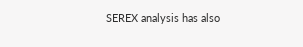SEREX analysis has also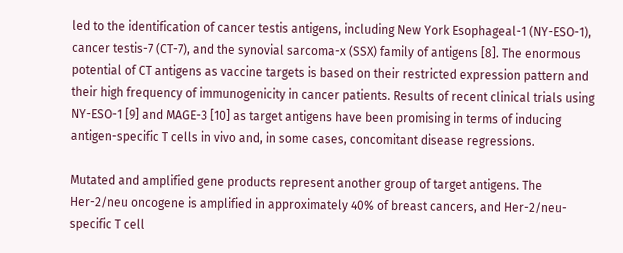led to the identification of cancer testis antigens, including New York Esophageal-1 (NY-ESO-1), cancer testis-7 (CT-7), and the synovial sarcoma-x (SSX) family of antigens [8]. The enormous potential of CT antigens as vaccine targets is based on their restricted expression pattern and their high frequency of immunogenicity in cancer patients. Results of recent clinical trials using NY-ESO-1 [9] and MAGE-3 [10] as target antigens have been promising in terms of inducing antigen-specific T cells in vivo and, in some cases, concomitant disease regressions.

Mutated and amplified gene products represent another group of target antigens. The Her-2/neu oncogene is amplified in approximately 40% of breast cancers, and Her-2/neu-specific T cell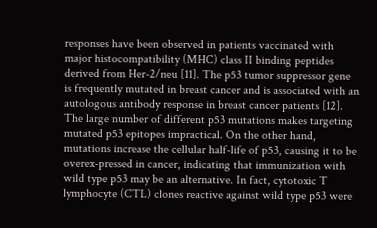responses have been observed in patients vaccinated with major histocompatibility (MHC) class II binding peptides derived from Her-2/neu [11]. The p53 tumor suppressor gene is frequently mutated in breast cancer and is associated with an autologous antibody response in breast cancer patients [12]. The large number of different p53 mutations makes targeting mutated p53 epitopes impractical. On the other hand, mutations increase the cellular half-life of p53, causing it to be overex-pressed in cancer, indicating that immunization with wild type p53 may be an alternative. In fact, cytotoxic T lymphocyte (CTL) clones reactive against wild type p53 were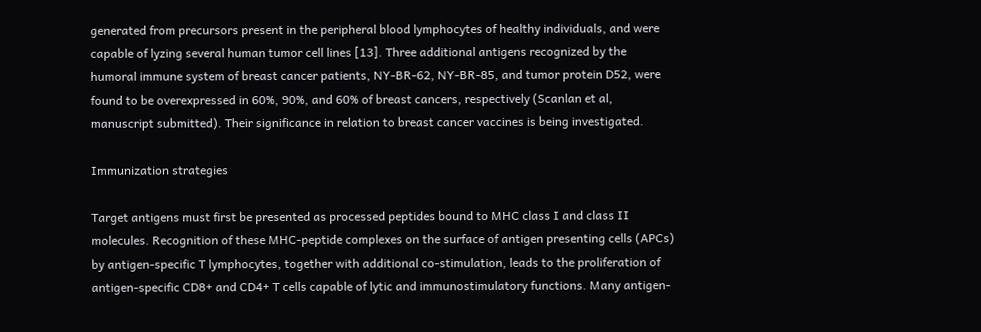generated from precursors present in the peripheral blood lymphocytes of healthy individuals, and were capable of lyzing several human tumor cell lines [13]. Three additional antigens recognized by the humoral immune system of breast cancer patients, NY-BR-62, NY-BR-85, and tumor protein D52, were found to be overexpressed in 60%, 90%, and 60% of breast cancers, respectively (Scanlan et al, manuscript submitted). Their significance in relation to breast cancer vaccines is being investigated.

Immunization strategies

Target antigens must first be presented as processed peptides bound to MHC class I and class II molecules. Recognition of these MHC-peptide complexes on the surface of antigen presenting cells (APCs) by antigen-specific T lymphocytes, together with additional co-stimulation, leads to the proliferation of antigen-specific CD8+ and CD4+ T cells capable of lytic and immunostimulatory functions. Many antigen-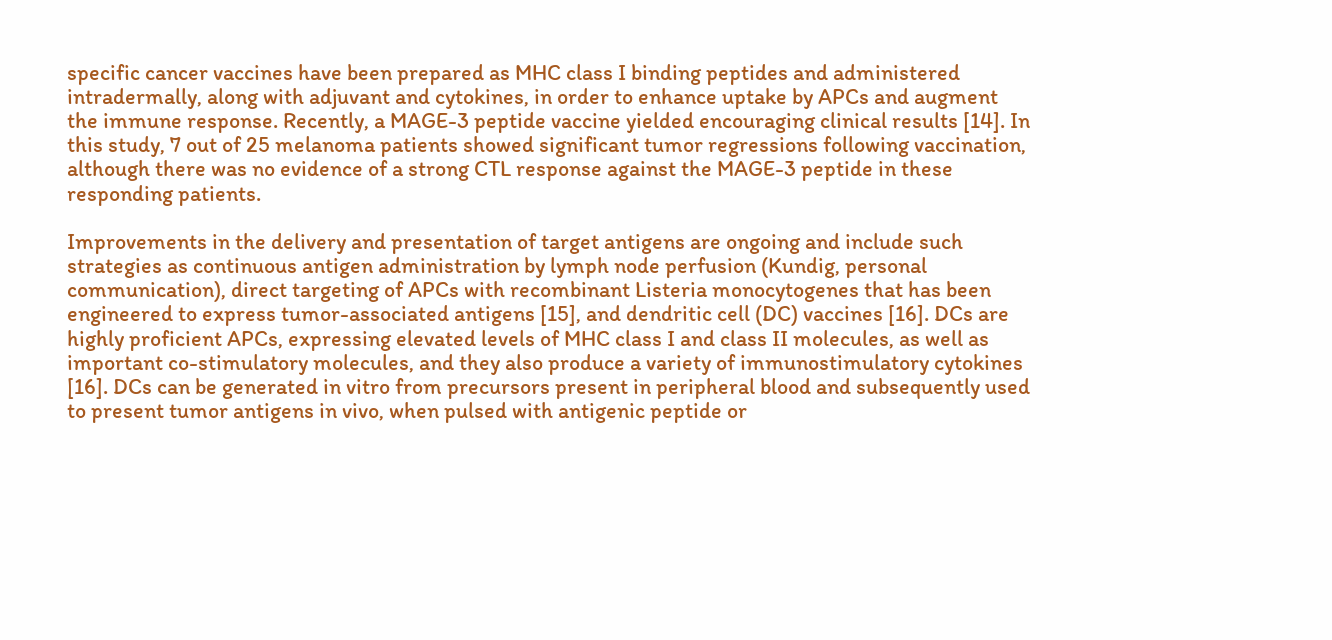specific cancer vaccines have been prepared as MHC class I binding peptides and administered intradermally, along with adjuvant and cytokines, in order to enhance uptake by APCs and augment the immune response. Recently, a MAGE-3 peptide vaccine yielded encouraging clinical results [14]. In this study, 7 out of 25 melanoma patients showed significant tumor regressions following vaccination, although there was no evidence of a strong CTL response against the MAGE-3 peptide in these responding patients.

Improvements in the delivery and presentation of target antigens are ongoing and include such strategies as continuous antigen administration by lymph node perfusion (Kundig, personal communication), direct targeting of APCs with recombinant Listeria monocytogenes that has been engineered to express tumor-associated antigens [15], and dendritic cell (DC) vaccines [16]. DCs are highly proficient APCs, expressing elevated levels of MHC class I and class II molecules, as well as important co-stimulatory molecules, and they also produce a variety of immunostimulatory cytokines [16]. DCs can be generated in vitro from precursors present in peripheral blood and subsequently used to present tumor antigens in vivo, when pulsed with antigenic peptide or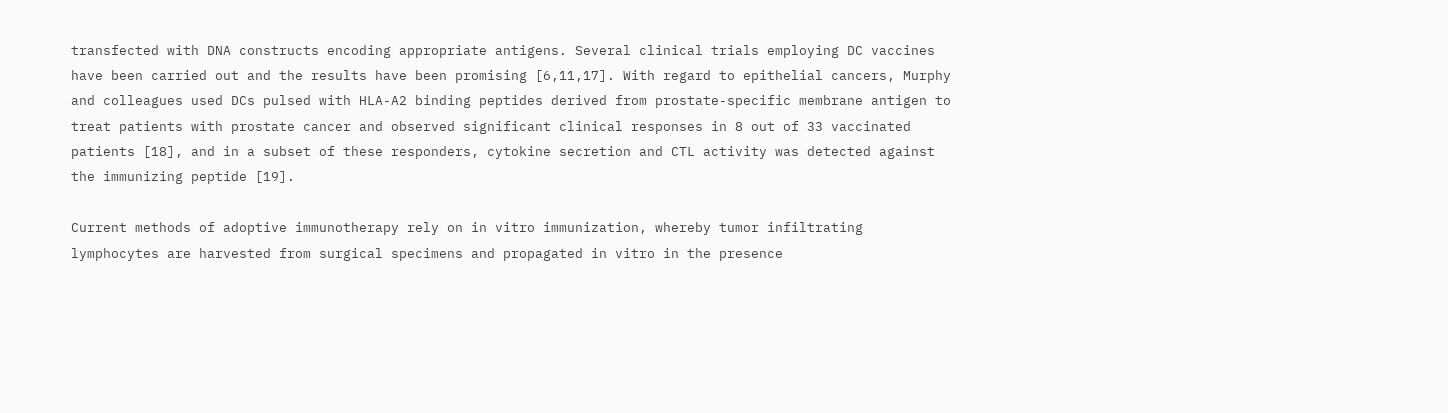transfected with DNA constructs encoding appropriate antigens. Several clinical trials employing DC vaccines have been carried out and the results have been promising [6,11,17]. With regard to epithelial cancers, Murphy and colleagues used DCs pulsed with HLA-A2 binding peptides derived from prostate-specific membrane antigen to treat patients with prostate cancer and observed significant clinical responses in 8 out of 33 vaccinated patients [18], and in a subset of these responders, cytokine secretion and CTL activity was detected against the immunizing peptide [19].

Current methods of adoptive immunotherapy rely on in vitro immunization, whereby tumor infiltrating lymphocytes are harvested from surgical specimens and propagated in vitro in the presence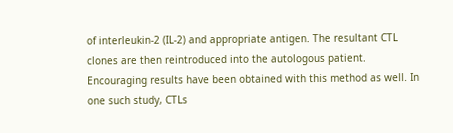of interleukin-2 (IL-2) and appropriate antigen. The resultant CTL clones are then reintroduced into the autologous patient. Encouraging results have been obtained with this method as well. In one such study, CTLs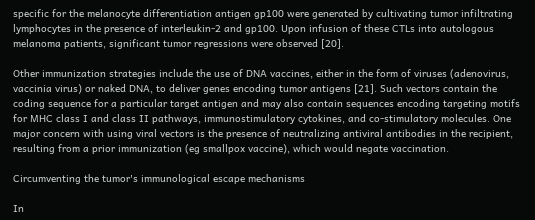specific for the melanocyte differentiation antigen gp100 were generated by cultivating tumor infiltrating lymphocytes in the presence of interleukin-2 and gp100. Upon infusion of these CTLs into autologous melanoma patients, significant tumor regressions were observed [20].

Other immunization strategies include the use of DNA vaccines, either in the form of viruses (adenovirus, vaccinia virus) or naked DNA, to deliver genes encoding tumor antigens [21]. Such vectors contain the coding sequence for a particular target antigen and may also contain sequences encoding targeting motifs for MHC class I and class II pathways, immunostimulatory cytokines, and co-stimulatory molecules. One major concern with using viral vectors is the presence of neutralizing antiviral antibodies in the recipient, resulting from a prior immunization (eg smallpox vaccine), which would negate vaccination.

Circumventing the tumor's immunological escape mechanisms

In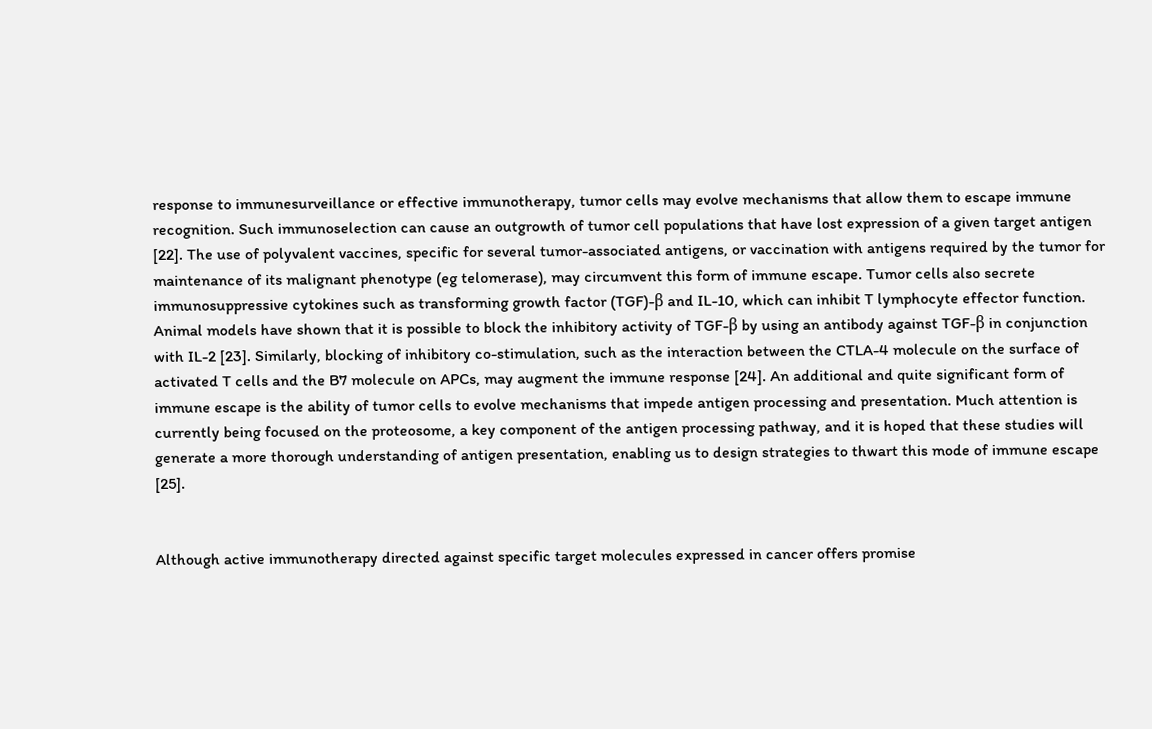response to immunesurveillance or effective immunotherapy, tumor cells may evolve mechanisms that allow them to escape immune recognition. Such immunoselection can cause an outgrowth of tumor cell populations that have lost expression of a given target antigen [22]. The use of polyvalent vaccines, specific for several tumor-associated antigens, or vaccination with antigens required by the tumor for maintenance of its malignant phenotype (eg telomerase), may circumvent this form of immune escape. Tumor cells also secrete immunosuppressive cytokines such as transforming growth factor (TGF)-β and IL-10, which can inhibit T lymphocyte effector function. Animal models have shown that it is possible to block the inhibitory activity of TGF-β by using an antibody against TGF-β in conjunction with IL-2 [23]. Similarly, blocking of inhibitory co-stimulation, such as the interaction between the CTLA-4 molecule on the surface of activated T cells and the B7 molecule on APCs, may augment the immune response [24]. An additional and quite significant form of immune escape is the ability of tumor cells to evolve mechanisms that impede antigen processing and presentation. Much attention is currently being focused on the proteosome, a key component of the antigen processing pathway, and it is hoped that these studies will generate a more thorough understanding of antigen presentation, enabling us to design strategies to thwart this mode of immune escape [25].


Although active immunotherapy directed against specific target molecules expressed in cancer offers promise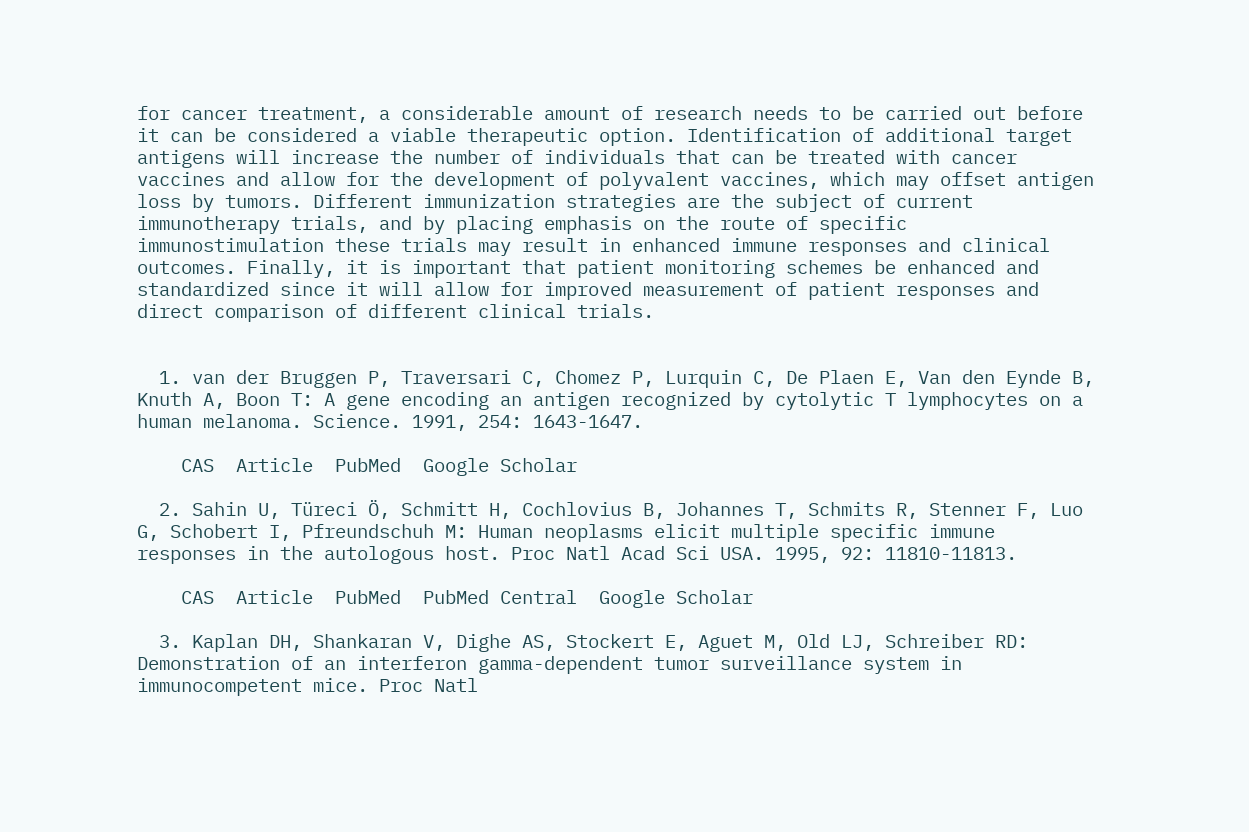for cancer treatment, a considerable amount of research needs to be carried out before it can be considered a viable therapeutic option. Identification of additional target antigens will increase the number of individuals that can be treated with cancer vaccines and allow for the development of polyvalent vaccines, which may offset antigen loss by tumors. Different immunization strategies are the subject of current immunotherapy trials, and by placing emphasis on the route of specific immunostimulation these trials may result in enhanced immune responses and clinical outcomes. Finally, it is important that patient monitoring schemes be enhanced and standardized since it will allow for improved measurement of patient responses and direct comparison of different clinical trials.


  1. van der Bruggen P, Traversari C, Chomez P, Lurquin C, De Plaen E, Van den Eynde B, Knuth A, Boon T: A gene encoding an antigen recognized by cytolytic T lymphocytes on a human melanoma. Science. 1991, 254: 1643-1647.

    CAS  Article  PubMed  Google Scholar

  2. Sahin U, Türeci Ö, Schmitt H, Cochlovius B, Johannes T, Schmits R, Stenner F, Luo G, Schobert I, Pfreundschuh M: Human neoplasms elicit multiple specific immune responses in the autologous host. Proc Natl Acad Sci USA. 1995, 92: 11810-11813.

    CAS  Article  PubMed  PubMed Central  Google Scholar

  3. Kaplan DH, Shankaran V, Dighe AS, Stockert E, Aguet M, Old LJ, Schreiber RD: Demonstration of an interferon gamma-dependent tumor surveillance system in immunocompetent mice. Proc Natl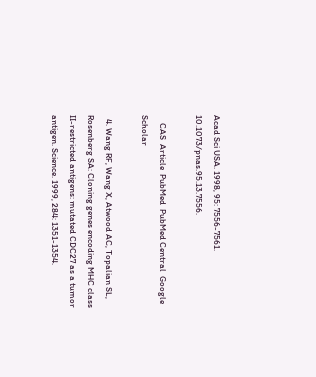Acad Sci USA. 1998, 95: 7556-7561. 10.1073/pnas.95.13.7556.

    CAS  Article  PubMed  PubMed Central  Google Scholar

  4. Wang RF, Wang X, Atwood AC, Topalian SL, Rosenberg SA: Cloning genes encoding MHC class II-restricted antigens: mutated CDC27 as a tumor antigen. Science. 1999, 284: 1351-1354.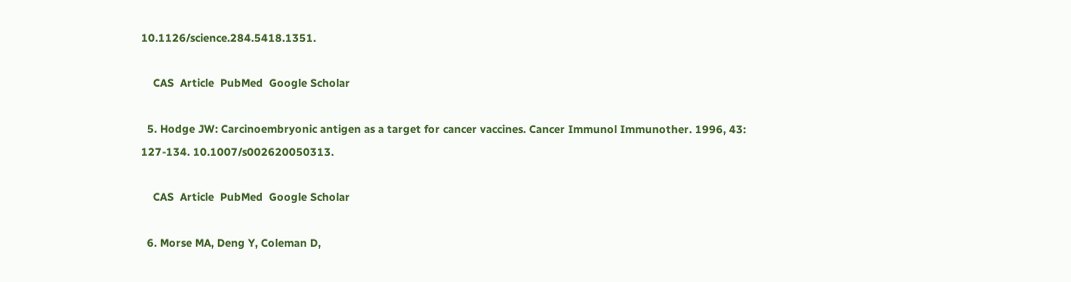10.1126/science.284.5418.1351.

    CAS  Article  PubMed  Google Scholar

  5. Hodge JW: Carcinoembryonic antigen as a target for cancer vaccines. Cancer Immunol Immunother. 1996, 43: 127-134. 10.1007/s002620050313.

    CAS  Article  PubMed  Google Scholar

  6. Morse MA, Deng Y, Coleman D,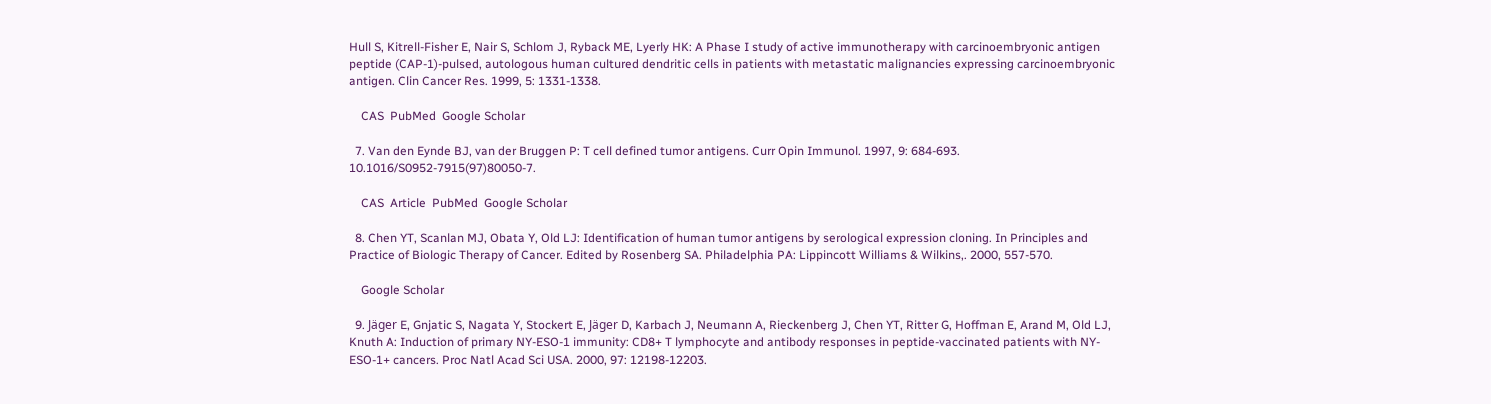Hull S, Kitrell-Fisher E, Nair S, Schlom J, Ryback ME, Lyerly HK: A Phase I study of active immunotherapy with carcinoembryonic antigen peptide (CAP-1)-pulsed, autologous human cultured dendritic cells in patients with metastatic malignancies expressing carcinoembryonic antigen. Clin Cancer Res. 1999, 5: 1331-1338.

    CAS  PubMed  Google Scholar

  7. Van den Eynde BJ, van der Bruggen P: T cell defined tumor antigens. Curr Opin Immunol. 1997, 9: 684-693. 10.1016/S0952-7915(97)80050-7.

    CAS  Article  PubMed  Google Scholar

  8. Chen YT, Scanlan MJ, Obata Y, Old LJ: Identification of human tumor antigens by serological expression cloning. In Principles and Practice of Biologic Therapy of Cancer. Edited by Rosenberg SA. Philadelphia PA: Lippincott Williams & Wilkins,. 2000, 557-570.

    Google Scholar

  9. Jäger E, Gnjatic S, Nagata Y, Stockert E, Jäger D, Karbach J, Neumann A, Rieckenberg J, Chen YT, Ritter G, Hoffman E, Arand M, Old LJ, Knuth A: Induction of primary NY-ESO-1 immunity: CD8+ T lymphocyte and antibody responses in peptide-vaccinated patients with NY-ESO-1+ cancers. Proc Natl Acad Sci USA. 2000, 97: 12198-12203.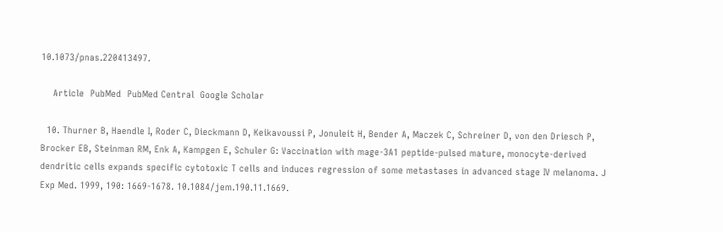10.1073/pnas.220413497.

    Article  PubMed  PubMed Central  Google Scholar

  10. Thurner B, Haendle I, Roder C, Dieckmann D, Keikavoussi P, Jonuleit H, Bender A, Maczek C, Schreiner D, von den Driesch P, Brocker EB, Steinman RM, Enk A, Kampgen E, Schuler G: Vaccination with mage-3A1 peptide-pulsed mature, monocyte-derived dendritic cells expands specific cytotoxic T cells and induces regression of some metastases in advanced stage IV melanoma. J Exp Med. 1999, 190: 1669-1678. 10.1084/jem.190.11.1669.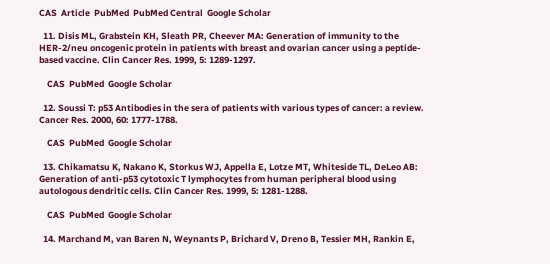CAS  Article  PubMed  PubMed Central  Google Scholar

  11. Disis ML, Grabstein KH, Sleath PR, Cheever MA: Generation of immunity to the HER-2/neu oncogenic protein in patients with breast and ovarian cancer using a peptide-based vaccine. Clin Cancer Res. 1999, 5: 1289-1297.

    CAS  PubMed  Google Scholar

  12. Soussi T: p53 Antibodies in the sera of patients with various types of cancer: a review. Cancer Res. 2000, 60: 1777-1788.

    CAS  PubMed  Google Scholar

  13. Chikamatsu K, Nakano K, Storkus WJ, Appella E, Lotze MT, Whiteside TL, DeLeo AB: Generation of anti-p53 cytotoxic T lymphocytes from human peripheral blood using autologous dendritic cells. Clin Cancer Res. 1999, 5: 1281-1288.

    CAS  PubMed  Google Scholar

  14. Marchand M, van Baren N, Weynants P, Brichard V, Dreno B, Tessier MH, Rankin E,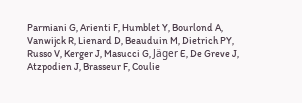Parmiani G, Arienti F, Humblet Y, Bourlond A, Vanwijck R, Lienard D, Beauduin M, Dietrich PY, Russo V, Kerger J, Masucci G, Jäger E, De Greve J, Atzpodien J, Brasseur F, Coulie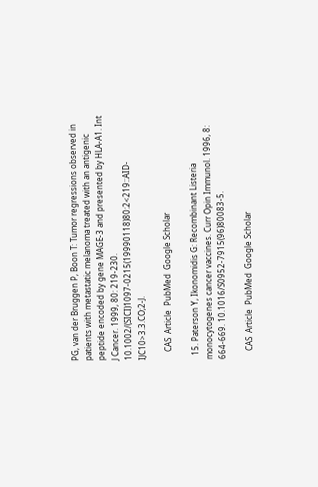PG, van der Bruggen P, Boon T: Tumor regressions observed in patients with metastatic melanoma treated with an antigenic peptide encoded by gene MAGE-3 and presented by HLA-A1. Int J Cancer. 1999, 80: 219-230. 10.1002/(SICI)1097-0215(19990118)80:2<219::AID-IJC10>3.3.CO;2-J.

    CAS  Article  PubMed  Google Scholar

  15. Paterson Y, Ikonomidis G: Recombinant Listeria monocytogenes cancer vaccines. Curr Opin Immunol. 1996, 8: 664-669. 10.1016/S0952-7915(96)80083-5.

    CAS  Article  PubMed  Google Scholar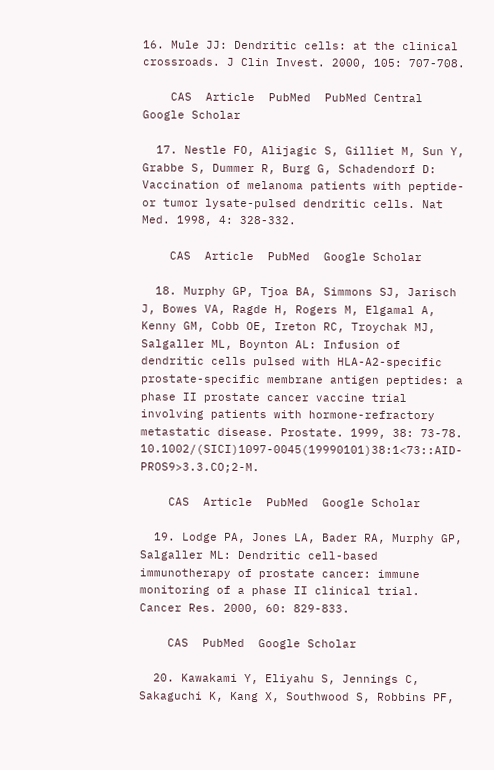16. Mule JJ: Dendritic cells: at the clinical crossroads. J Clin Invest. 2000, 105: 707-708.

    CAS  Article  PubMed  PubMed Central  Google Scholar

  17. Nestle FO, Alijagic S, Gilliet M, Sun Y, Grabbe S, Dummer R, Burg G, Schadendorf D: Vaccination of melanoma patients with peptide- or tumor lysate-pulsed dendritic cells. Nat Med. 1998, 4: 328-332.

    CAS  Article  PubMed  Google Scholar

  18. Murphy GP, Tjoa BA, Simmons SJ, Jarisch J, Bowes VA, Ragde H, Rogers M, Elgamal A, Kenny GM, Cobb OE, Ireton RC, Troychak MJ, Salgaller ML, Boynton AL: Infusion of dendritic cells pulsed with HLA-A2-specific prostate-specific membrane antigen peptides: a phase II prostate cancer vaccine trial involving patients with hormone-refractory metastatic disease. Prostate. 1999, 38: 73-78. 10.1002/(SICI)1097-0045(19990101)38:1<73::AID-PROS9>3.3.CO;2-M.

    CAS  Article  PubMed  Google Scholar

  19. Lodge PA, Jones LA, Bader RA, Murphy GP, Salgaller ML: Dendritic cell-based immunotherapy of prostate cancer: immune monitoring of a phase II clinical trial. Cancer Res. 2000, 60: 829-833.

    CAS  PubMed  Google Scholar

  20. Kawakami Y, Eliyahu S, Jennings C, Sakaguchi K, Kang X, Southwood S, Robbins PF,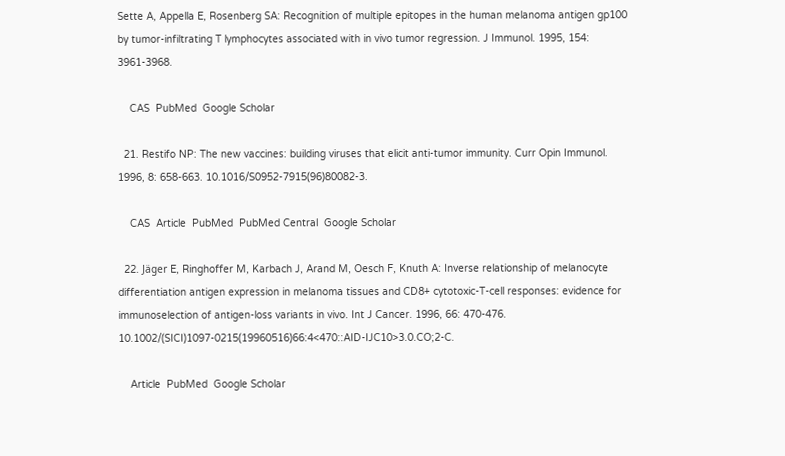Sette A, Appella E, Rosenberg SA: Recognition of multiple epitopes in the human melanoma antigen gp100 by tumor-infiltrating T lymphocytes associated with in vivo tumor regression. J Immunol. 1995, 154: 3961-3968.

    CAS  PubMed  Google Scholar

  21. Restifo NP: The new vaccines: building viruses that elicit anti-tumor immunity. Curr Opin Immunol. 1996, 8: 658-663. 10.1016/S0952-7915(96)80082-3.

    CAS  Article  PubMed  PubMed Central  Google Scholar

  22. Jäger E, Ringhoffer M, Karbach J, Arand M, Oesch F, Knuth A: Inverse relationship of melanocyte differentiation antigen expression in melanoma tissues and CD8+ cytotoxic-T-cell responses: evidence for immunoselection of antigen-loss variants in vivo. Int J Cancer. 1996, 66: 470-476. 10.1002/(SICI)1097-0215(19960516)66:4<470::AID-IJC10>3.0.CO;2-C.

    Article  PubMed  Google Scholar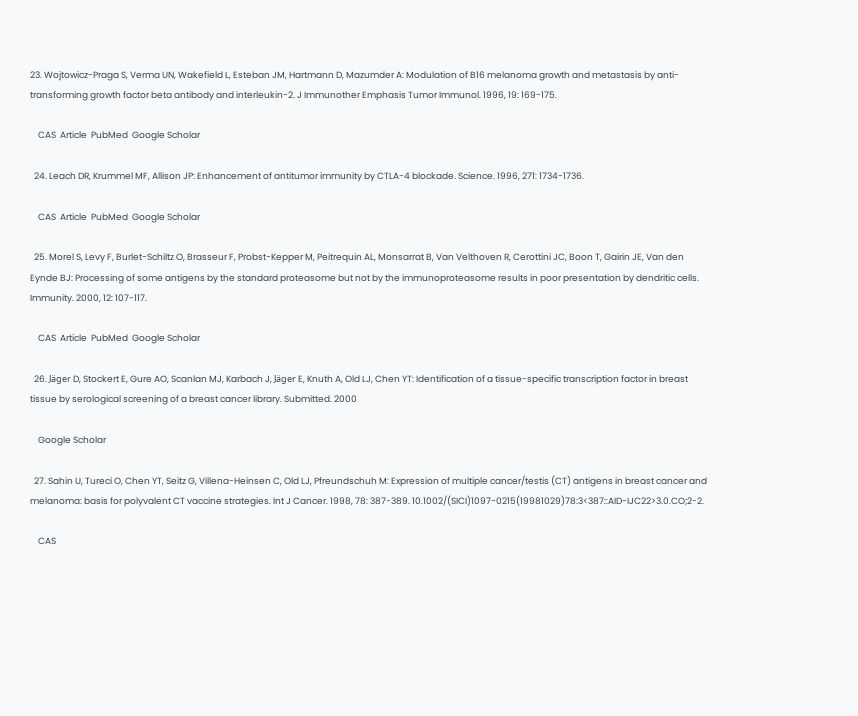23. Wojtowicz-Praga S, Verma UN, Wakefield L, Esteban JM, Hartmann D, Mazumder A: Modulation of B16 melanoma growth and metastasis by anti-transforming growth factor beta antibody and interleukin-2. J Immunother Emphasis Tumor Immunol. 1996, 19: 169-175.

    CAS  Article  PubMed  Google Scholar

  24. Leach DR, Krummel MF, Allison JP: Enhancement of antitumor immunity by CTLA-4 blockade. Science. 1996, 271: 1734-1736.

    CAS  Article  PubMed  Google Scholar

  25. Morel S, Levy F, Burlet-Schiltz O, Brasseur F, Probst-Kepper M, Peitrequin AL, Monsarrat B, Van Velthoven R, Cerottini JC, Boon T, Gairin JE, Van den Eynde BJ: Processing of some antigens by the standard proteasome but not by the immunoproteasome results in poor presentation by dendritic cells. Immunity. 2000, 12: 107-117.

    CAS  Article  PubMed  Google Scholar

  26. Jäger D, Stockert E, Gure AO, Scanlan MJ, Karbach J, Jäger E, Knuth A, Old LJ, Chen YT: Identification of a tissue-specific transcription factor in breast tissue by serological screening of a breast cancer library. Submitted. 2000

    Google Scholar

  27. Sahin U, Tureci O, Chen YT, Seitz G, Villena-Heinsen C, Old LJ, Pfreundschuh M: Expression of multiple cancer/testis (CT) antigens in breast cancer and melanoma: basis for polyvalent CT vaccine strategies. Int J Cancer. 1998, 78: 387-389. 10.1002/(SICI)1097-0215(19981029)78:3<387::AID-IJC22>3.0.CO;2-2.

    CAS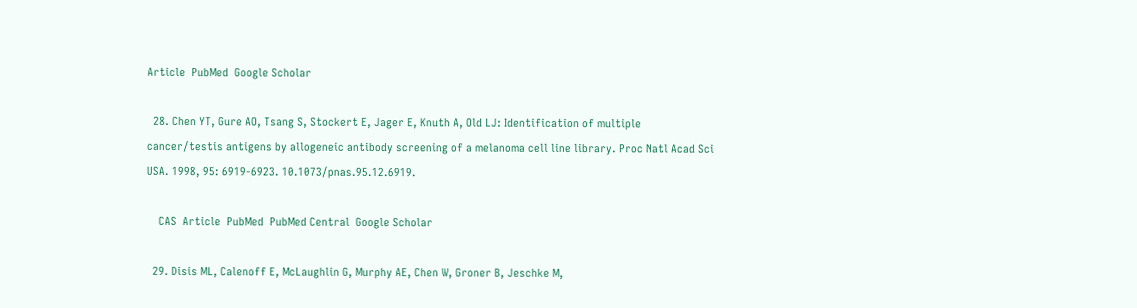Article  PubMed  Google Scholar

  28. Chen YT, Gure AO, Tsang S, Stockert E, Jager E, Knuth A, Old LJ: Identification of multiple cancer/testis antigens by allogeneic antibody screening of a melanoma cell line library. Proc Natl Acad Sci USA. 1998, 95: 6919-6923. 10.1073/pnas.95.12.6919.

    CAS  Article  PubMed  PubMed Central  Google Scholar

  29. Disis ML, Calenoff E, McLaughlin G, Murphy AE, Chen W, Groner B, Jeschke M,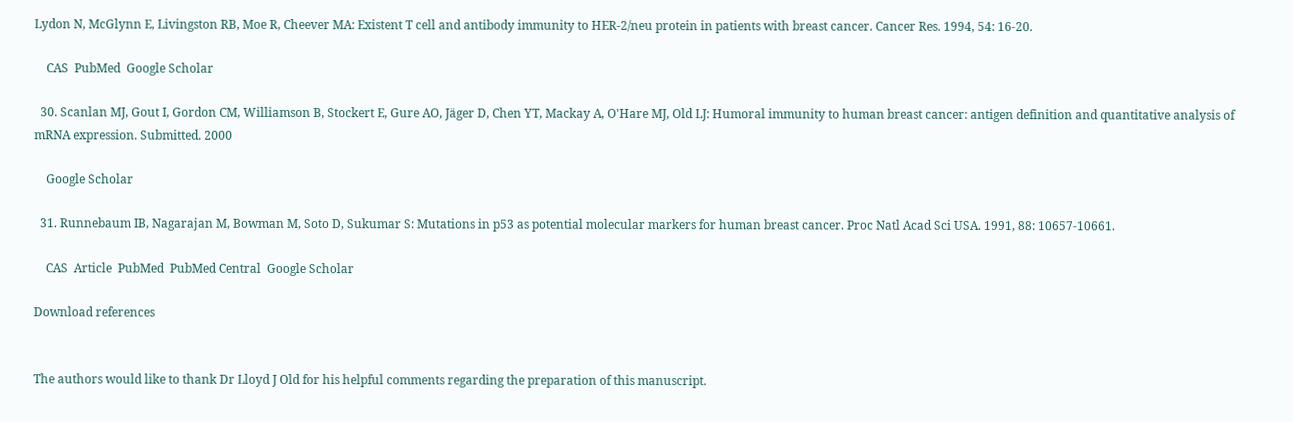Lydon N, McGlynn E, Livingston RB, Moe R, Cheever MA: Existent T cell and antibody immunity to HER-2/neu protein in patients with breast cancer. Cancer Res. 1994, 54: 16-20.

    CAS  PubMed  Google Scholar

  30. Scanlan MJ, Gout I, Gordon CM, Williamson B, Stockert E, Gure AO, Jäger D, Chen YT, Mackay A, O'Hare MJ, Old LJ: Humoral immunity to human breast cancer: antigen definition and quantitative analysis of mRNA expression. Submitted. 2000

    Google Scholar

  31. Runnebaum IB, Nagarajan M, Bowman M, Soto D, Sukumar S: Mutations in p53 as potential molecular markers for human breast cancer. Proc Natl Acad Sci USA. 1991, 88: 10657-10661.

    CAS  Article  PubMed  PubMed Central  Google Scholar

Download references


The authors would like to thank Dr Lloyd J Old for his helpful comments regarding the preparation of this manuscript.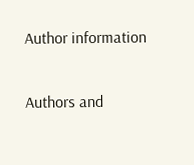Author information

Authors and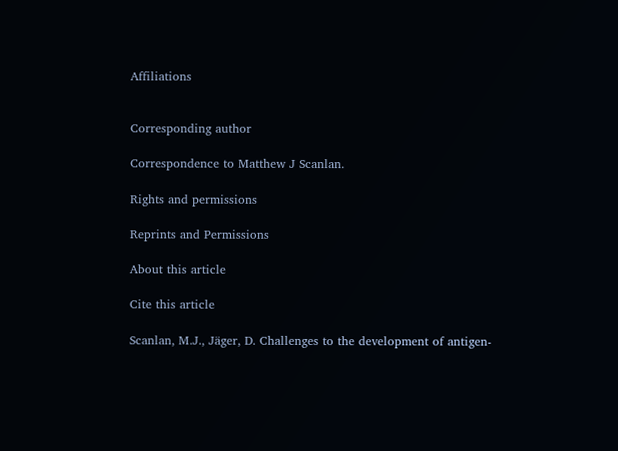Affiliations


Corresponding author

Correspondence to Matthew J Scanlan.

Rights and permissions

Reprints and Permissions

About this article

Cite this article

Scanlan, M.J., Jäger, D. Challenges to the development of antigen-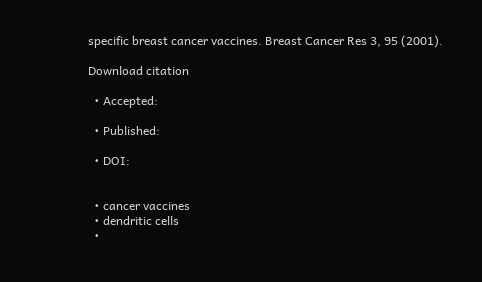specific breast cancer vaccines. Breast Cancer Res 3, 95 (2001).

Download citation

  • Accepted:

  • Published:

  • DOI:


  • cancer vaccines
  • dendritic cells
  •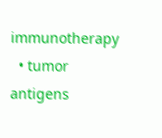immunotherapy
  • tumor antigens